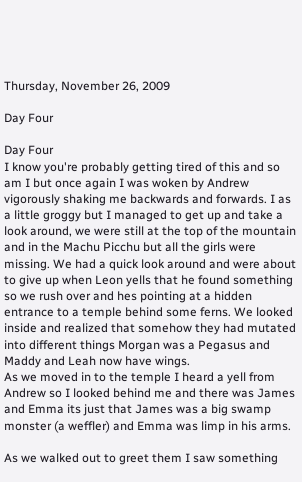Thursday, November 26, 2009

Day Four

Day Four
I know you're probably getting tired of this and so am I but once again I was woken by Andrew vigorously shaking me backwards and forwards. I as a little groggy but I managed to get up and take a look around, we were still at the top of the mountain and in the Machu Picchu but all the girls were missing. We had a quick look around and were about to give up when Leon yells that he found something so we rush over and hes pointing at a hidden entrance to a temple behind some ferns. We looked inside and realized that somehow they had mutated into different things Morgan was a Pegasus and Maddy and Leah now have wings.
As we moved in to the temple I heard a yell from Andrew so I looked behind me and there was James and Emma its just that James was a big swamp monster (a weffler) and Emma was limp in his arms.

As we walked out to greet them I saw something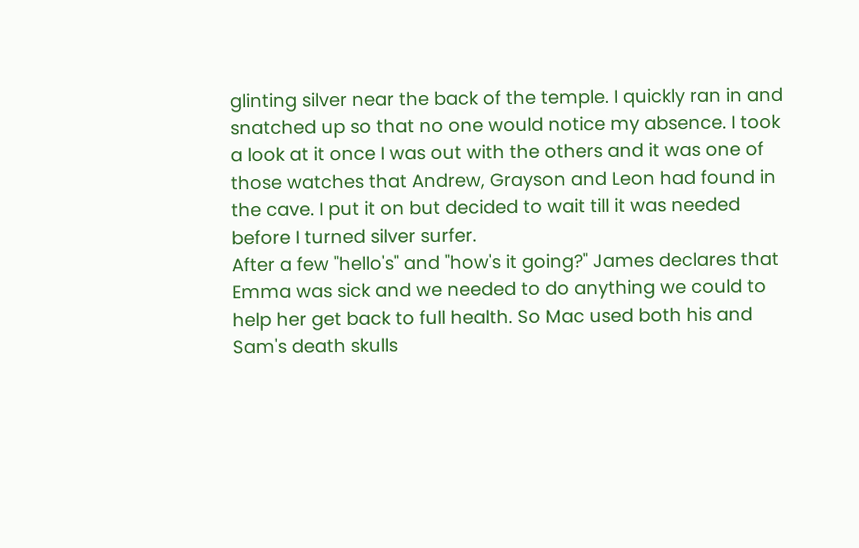glinting silver near the back of the temple. I quickly ran in and snatched up so that no one would notice my absence. I took a look at it once I was out with the others and it was one of those watches that Andrew, Grayson and Leon had found in the cave. I put it on but decided to wait till it was needed before I turned silver surfer.
After a few "hello's" and "how's it going?" James declares that Emma was sick and we needed to do anything we could to help her get back to full health. So Mac used both his and Sam's death skulls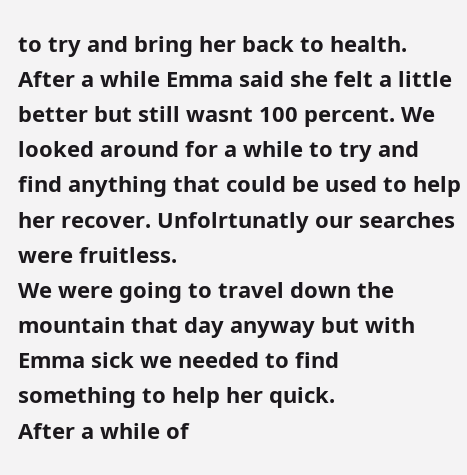to try and bring her back to health. After a while Emma said she felt a little better but still wasnt 100 percent. We looked around for a while to try and find anything that could be used to help her recover. Unfolrtunatly our searches were fruitless.
We were going to travel down the mountain that day anyway but with Emma sick we needed to find something to help her quick.
After a while of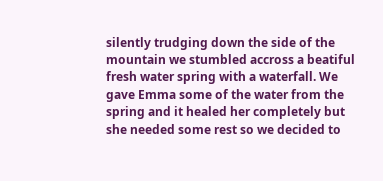silently trudging down the side of the mountain we stumbled accross a beatiful fresh water spring with a waterfall. We gave Emma some of the water from the spring and it healed her completely but she needed some rest so we decided to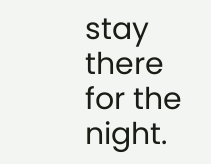stay there for the night.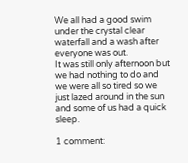We all had a good swim
under the crystal clear waterfall and a wash after everyone was out.
It was still only afternoon but we had nothing to do and we were all so tired so we just lazed around in the sun and some of us had a quick sleep.

1 comment: